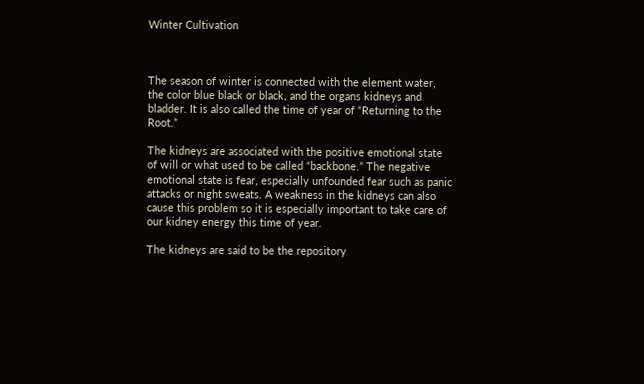Winter Cultivation



The season of winter is connected with the element water, the color blue black or black, and the organs kidneys and bladder. It is also called the time of year of “Returning to the Root.”

The kidneys are associated with the positive emotional state of will or what used to be called “backbone.” The negative emotional state is fear, especially unfounded fear such as panic attacks or night sweats. A weakness in the kidneys can also cause this problem so it is especially important to take care of our kidney energy this time of year.

The kidneys are said to be the repository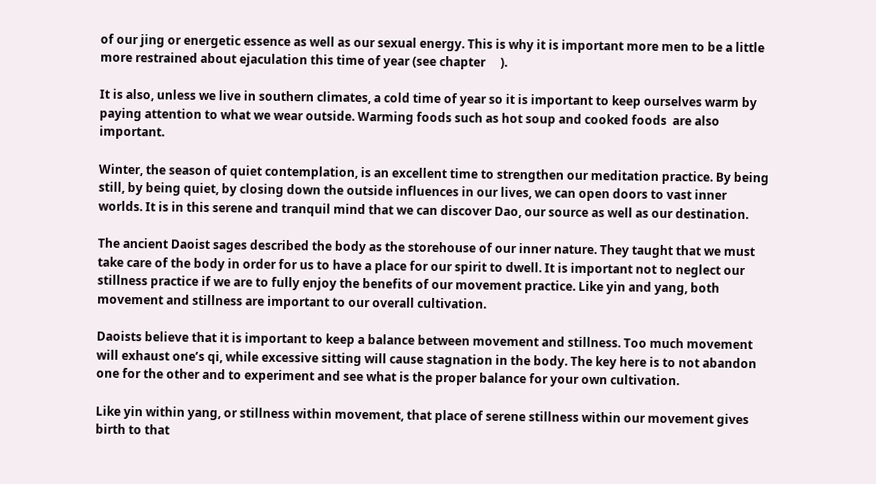of our jing or energetic essence as well as our sexual energy. This is why it is important more men to be a little more restrained about ejaculation this time of year (see chapter     ).

It is also, unless we live in southern climates, a cold time of year so it is important to keep ourselves warm by paying attention to what we wear outside. Warming foods such as hot soup and cooked foods  are also important.

Winter, the season of quiet contemplation, is an excellent time to strengthen our meditation practice. By being still, by being quiet, by closing down the outside influences in our lives, we can open doors to vast inner worlds. It is in this serene and tranquil mind that we can discover Dao, our source as well as our destination.

The ancient Daoist sages described the body as the storehouse of our inner nature. They taught that we must take care of the body in order for us to have a place for our spirit to dwell. It is important not to neglect our stillness practice if we are to fully enjoy the benefits of our movement practice. Like yin and yang, both movement and stillness are important to our overall cultivation.

Daoists believe that it is important to keep a balance between movement and stillness. Too much movement will exhaust one’s qi, while excessive sitting will cause stagnation in the body. The key here is to not abandon one for the other and to experiment and see what is the proper balance for your own cultivation.

Like yin within yang, or stillness within movement, that place of serene stillness within our movement gives birth to that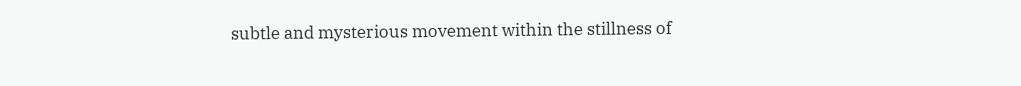subtle and mysterious movement within the stillness of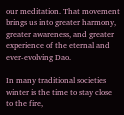our meditation. That movement brings us into greater harmony, greater awareness, and greater experience of the eternal and ever-evolving Dao.

In many traditional societies winter is the time to stay close to the fire,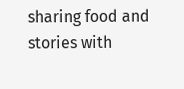sharing food and stories with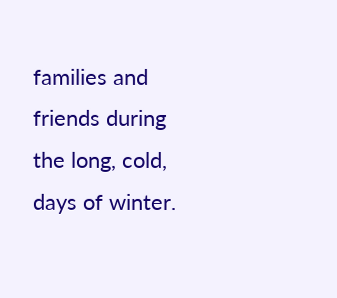families and friends during the long, cold, days of winter.